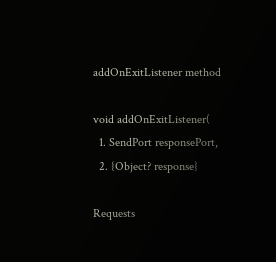addOnExitListener method

void addOnExitListener(
  1. SendPort responsePort,
  2. {Object? response}

Requests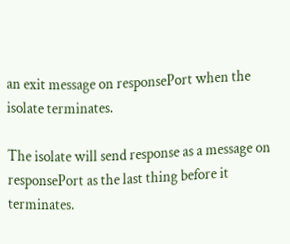an exit message on responsePort when the isolate terminates.

The isolate will send response as a message on responsePort as the last thing before it terminates.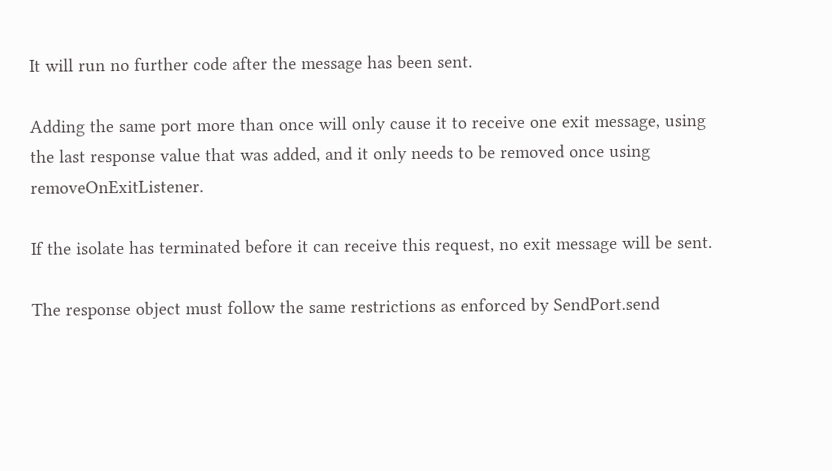It will run no further code after the message has been sent.

Adding the same port more than once will only cause it to receive one exit message, using the last response value that was added, and it only needs to be removed once using removeOnExitListener.

If the isolate has terminated before it can receive this request, no exit message will be sent.

The response object must follow the same restrictions as enforced by SendPort.send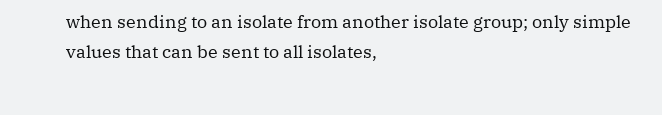when sending to an isolate from another isolate group; only simple values that can be sent to all isolates,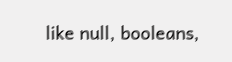like null, booleans,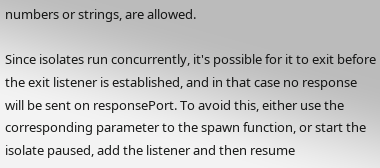numbers or strings, are allowed.

Since isolates run concurrently, it's possible for it to exit before the exit listener is established, and in that case no response will be sent on responsePort. To avoid this, either use the corresponding parameter to the spawn function, or start the isolate paused, add the listener and then resume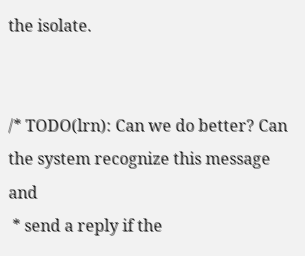the isolate.


/* TODO(lrn): Can we do better? Can the system recognize this message and
 * send a reply if the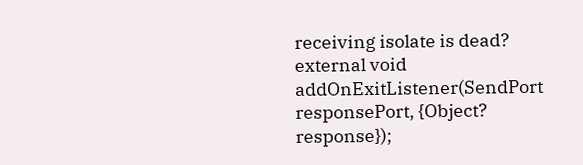receiving isolate is dead?
external void addOnExitListener(SendPort responsePort, {Object? response});